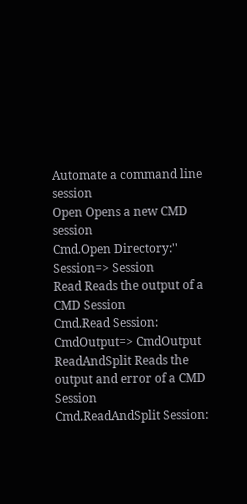Automate a command line session
Open Opens a new CMD session
Cmd.Open Directory:'' Session=> Session
Read Reads the output of a CMD Session
Cmd.Read Session:  CmdOutput=> CmdOutput
ReadAndSplit Reads the output and error of a CMD Session
Cmd.ReadAndSplit Session: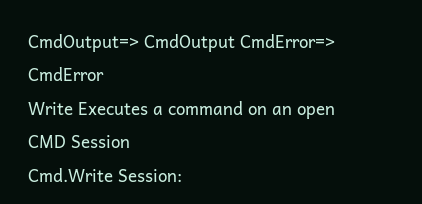CmdOutput=> CmdOutput CmdError=> CmdError
Write Executes a command on an open CMD Session
Cmd.Write Session: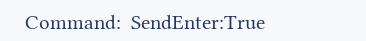Command:  SendEnter:True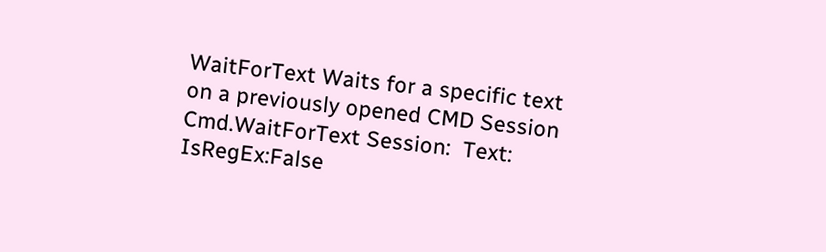WaitForText Waits for a specific text on a previously opened CMD Session
Cmd.WaitForText Session:  Text:  IsRegEx:False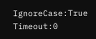IgnoreCase:True Timeout:0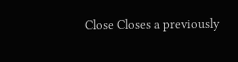Close Closes a previously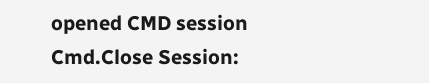opened CMD session
Cmd.Close Session: